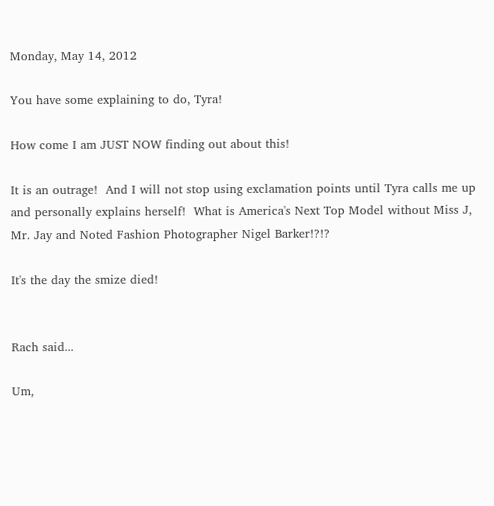Monday, May 14, 2012

You have some explaining to do, Tyra!

How come I am JUST NOW finding out about this!

It is an outrage!  And I will not stop using exclamation points until Tyra calls me up and personally explains herself!  What is America's Next Top Model without Miss J, Mr. Jay and Noted Fashion Photographer Nigel Barker!?!?

It's the day the smize died!


Rach said...

Um,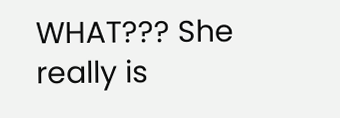WHAT??? She really is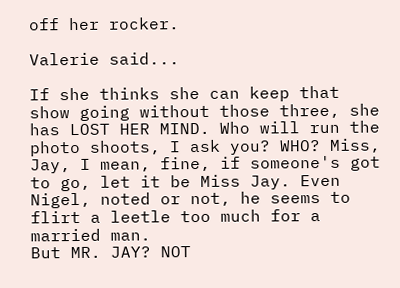off her rocker.

Valerie said...

If she thinks she can keep that show going without those three, she has LOST HER MIND. Who will run the photo shoots, I ask you? WHO? Miss, Jay, I mean, fine, if someone's got to go, let it be Miss Jay. Even Nigel, noted or not, he seems to flirt a leetle too much for a married man.
But MR. JAY? NOT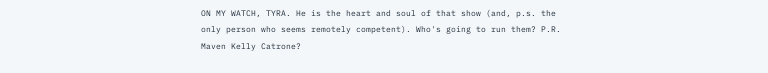ON MY WATCH, TYRA. He is the heart and soul of that show (and, p.s. the only person who seems remotely competent). Who's going to run them? P.R. Maven Kelly Catrone?